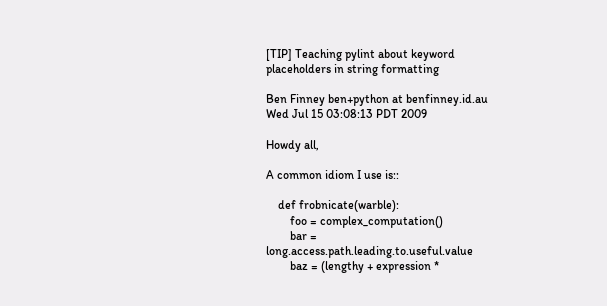[TIP] Teaching pylint about keyword placeholders in string formatting

Ben Finney ben+python at benfinney.id.au
Wed Jul 15 03:08:13 PDT 2009

Howdy all,

A common idiom I use is::

    def frobnicate(warble):
        foo = complex_computation()
        bar = long.access.path.leading.to.useful.value
        baz = (lengthy + expression *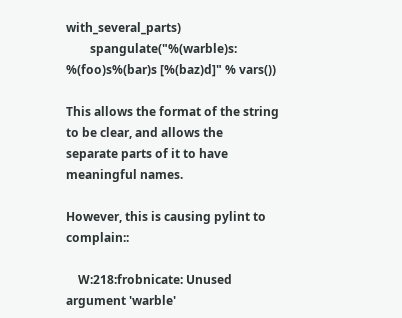with_several_parts)
        spangulate("%(warble)s: %(foo)s%(bar)s [%(baz)d]" % vars())

This allows the format of the string to be clear, and allows the
separate parts of it to have meaningful names.

However, this is causing pylint to complain::

    W:218:frobnicate: Unused argument 'warble'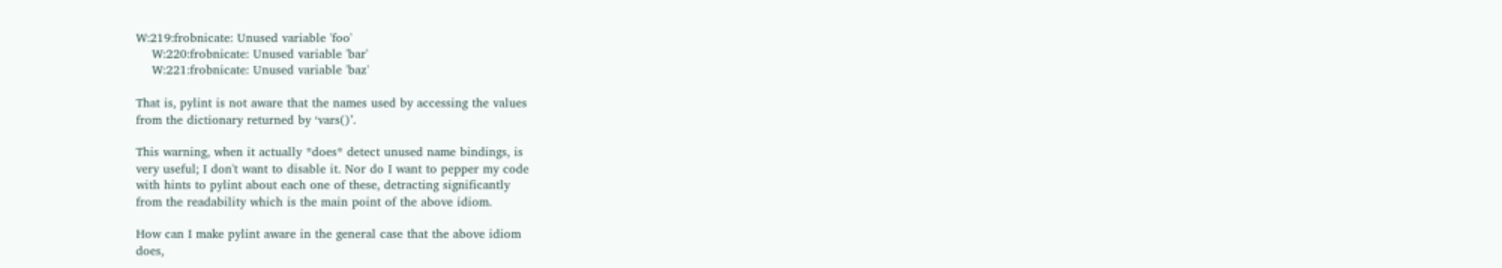W:219:frobnicate: Unused variable 'foo'
    W:220:frobnicate: Unused variable 'bar'
    W:221:frobnicate: Unused variable 'baz'

That is, pylint is not aware that the names used by accessing the values
from the dictionary returned by ‘vars()’.

This warning, when it actually *does* detect unused name bindings, is
very useful; I don't want to disable it. Nor do I want to pepper my code
with hints to pylint about each one of these, detracting significantly
from the readability which is the main point of the above idiom.

How can I make pylint aware in the general case that the above idiom
does,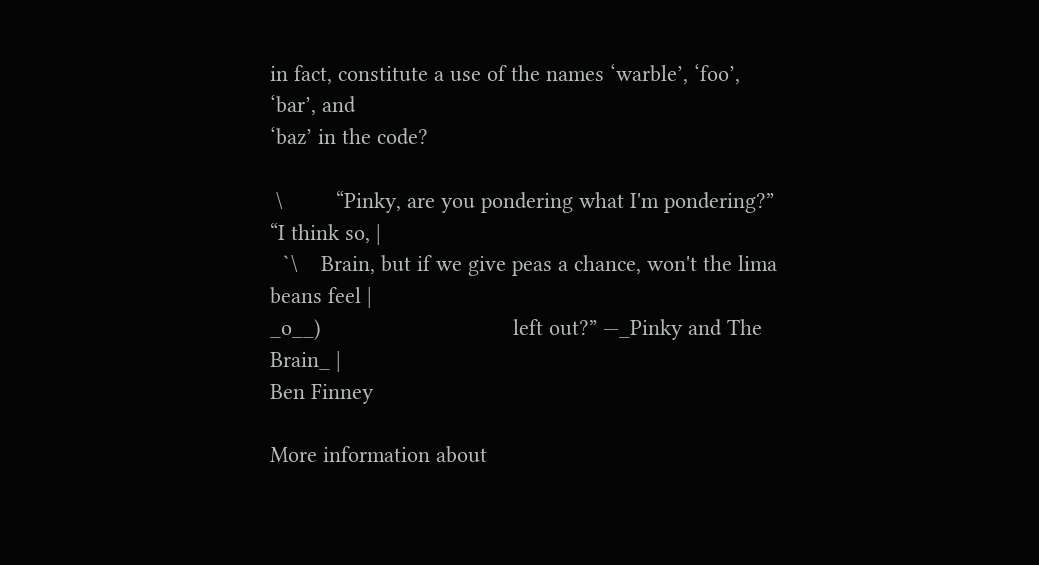in fact, constitute a use of the names ‘warble’, ‘foo’, ‘bar’, and
‘baz’ in the code?

 \         “Pinky, are you pondering what I'm pondering?” “I think so, |
  `\    Brain, but if we give peas a chance, won't the lima beans feel |
_o__)                                left out?” —_Pinky and The Brain_ |
Ben Finney

More information about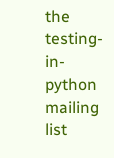the testing-in-python mailing list